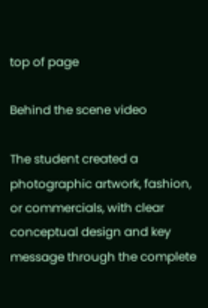top of page

Behind the scene video

The student created a photographic artwork, fashion, or commercials, with clear conceptual design and key message through the complete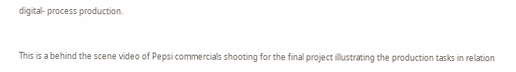digital- process production.


This is a behind the scene video of Pepsi commercials shooting for the final project illustrating the production tasks in relation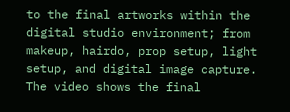to the final artworks within the digital studio environment; from makeup, hairdo, prop setup, light setup, and digital image capture. The video shows the final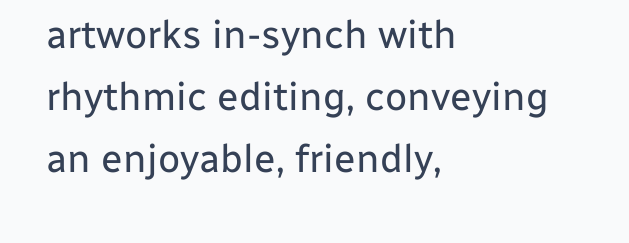artworks in-synch with rhythmic editing, conveying an enjoyable, friendly,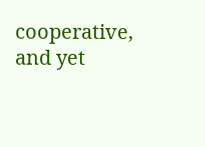cooperative, and yet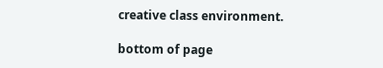creative class environment.

bottom of page